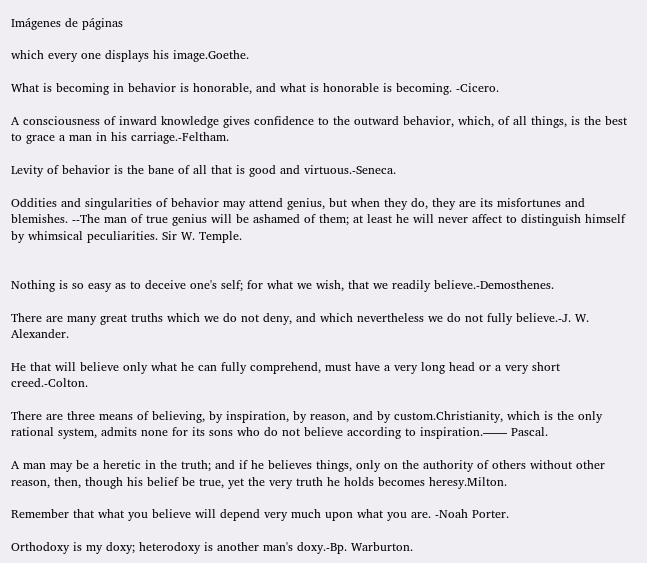Imágenes de páginas

which every one displays his image.Goethe.

What is becoming in behavior is honorable, and what is honorable is becoming. -Cicero.

A consciousness of inward knowledge gives confidence to the outward behavior, which, of all things, is the best to grace a man in his carriage.-Feltham.

Levity of behavior is the bane of all that is good and virtuous.-Seneca.

Oddities and singularities of behavior may attend genius, but when they do, they are its misfortunes and blemishes. --The man of true genius will be ashamed of them; at least he will never affect to distinguish himself by whimsical peculiarities. Sir W. Temple.


Nothing is so easy as to deceive one's self; for what we wish, that we readily believe.-Demosthenes.

There are many great truths which we do not deny, and which nevertheless we do not fully believe.-J. W. Alexander.

He that will believe only what he can fully comprehend, must have a very long head or a very short creed.-Colton.

There are three means of believing, by inspiration, by reason, and by custom.Christianity, which is the only rational system, admits none for its sons who do not believe according to inspiration.—— Pascal.

A man may be a heretic in the truth; and if he believes things, only on the authority of others without other reason, then, though his belief be true, yet the very truth he holds becomes heresy.Milton.

Remember that what you believe will depend very much upon what you are. -Noah Porter.

Orthodoxy is my doxy; heterodoxy is another man's doxy.-Bp. Warburton.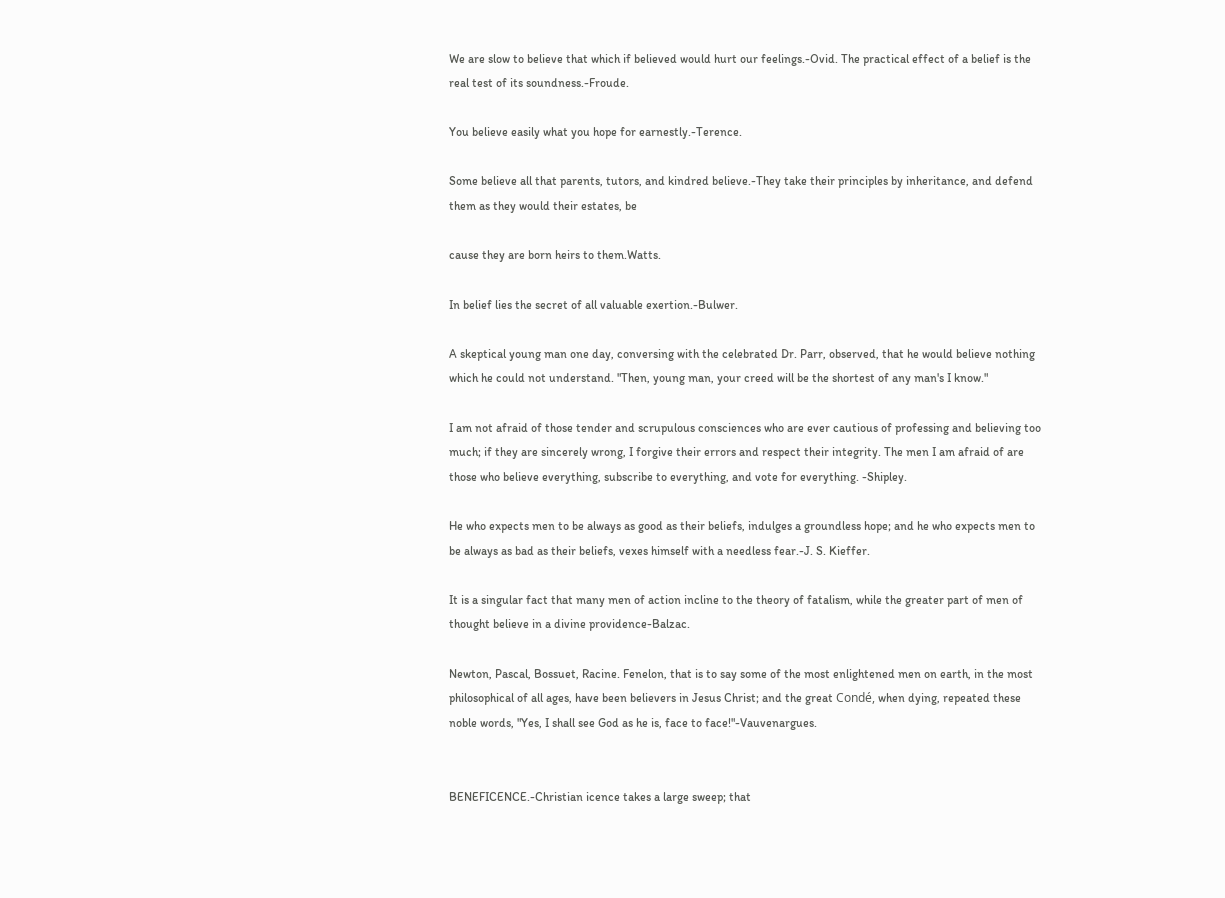We are slow to believe that which if believed would hurt our feelings.-Ovid. The practical effect of a belief is the real test of its soundness.-Froude.

You believe easily what you hope for earnestly.-Terence.

Some believe all that parents, tutors, and kindred believe.-They take their principles by inheritance, and defend them as they would their estates, be

cause they are born heirs to them.Watts.

In belief lies the secret of all valuable exertion.-Bulwer.

A skeptical young man one day, conversing with the celebrated Dr. Parr, observed, that he would believe nothing which he could not understand. "Then, young man, your creed will be the shortest of any man's I know."

I am not afraid of those tender and scrupulous consciences who are ever cautious of professing and believing too much; if they are sincerely wrong, I forgive their errors and respect their integrity. The men I am afraid of are those who believe everything, subscribe to everything, and vote for everything. -Shipley.

He who expects men to be always as good as their beliefs, indulges a groundless hope; and he who expects men to be always as bad as their beliefs, vexes himself with a needless fear.-J. S. Kieffer.

It is a singular fact that many men of action incline to the theory of fatalism, while the greater part of men of thought believe in a divine providence-Balzac.

Newton, Pascal, Bossuet, Racine. Fenelon, that is to say some of the most enlightened men on earth, in the most philosophical of all ages, have been believers in Jesus Christ; and the great Condé, when dying, repeated these noble words, "Yes, I shall see God as he is, face to face!"-Vauvenargues.


BENEFICENCE.-Christian icence takes a large sweep; that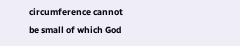circumference cannot be small of which God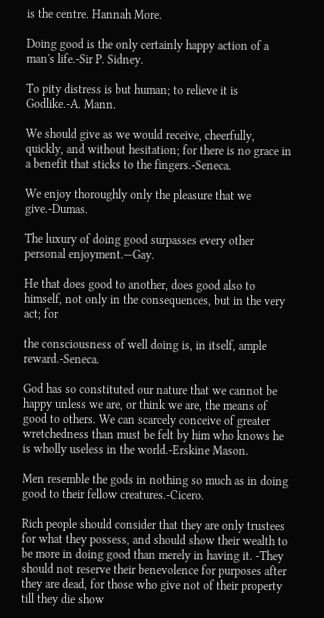is the centre. Hannah More.

Doing good is the only certainly happy action of a man's life.-Sir P. Sidney.

To pity distress is but human; to relieve it is Godlike.-A. Mann.

We should give as we would receive, cheerfully, quickly, and without hesitation; for there is no grace in a benefit that sticks to the fingers.-Seneca.

We enjoy thoroughly only the pleasure that we give.-Dumas.

The luxury of doing good surpasses every other personal enjoyment.—Gay.

He that does good to another, does good also to himself, not only in the consequences, but in the very act; for

the consciousness of well doing is, in itself, ample reward.-Seneca.

God has so constituted our nature that we cannot be happy unless we are, or think we are, the means of good to others. We can scarcely conceive of greater wretchedness than must be felt by him who knows he is wholly useless in the world.-Erskine Mason.

Men resemble the gods in nothing so much as in doing good to their fellow creatures.-Cicero.

Rich people should consider that they are only trustees for what they possess, and should show their wealth to be more in doing good than merely in having it. -They should not reserve their benevolence for purposes after they are dead, for those who give not of their property till they die show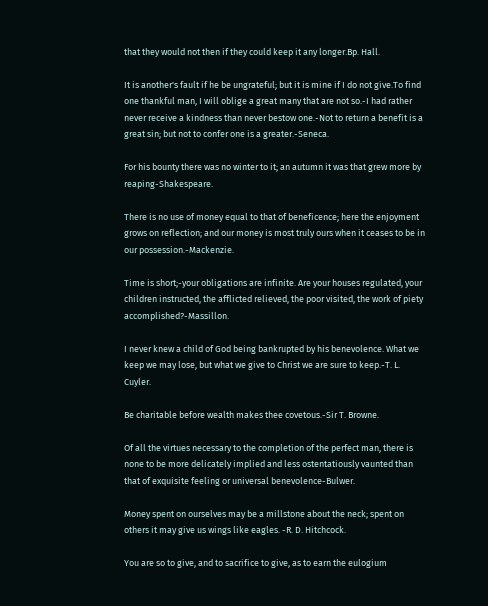that they would not then if they could keep it any longer.Bp. Hall.

It is another's fault if he be ungrateful; but it is mine if I do not give.To find one thankful man, I will oblige a great many that are not so.-I had rather never receive a kindness than never bestow one.-Not to return a benefit is a great sin; but not to confer one is a greater.-Seneca.

For his bounty there was no winter to it; an autumn it was that grew more by reaping-Shakespeare.

There is no use of money equal to that of beneficence; here the enjoyment grows on reflection; and our money is most truly ours when it ceases to be in our possession.-Mackenzie.

Time is short;-your obligations are infinite. Are your houses regulated, your children instructed, the afflicted relieved, the poor visited, the work of piety accomplished?-Massillon.

I never knew a child of God being bankrupted by his benevolence. What we keep we may lose, but what we give to Christ we are sure to keep.-T. L. Cuyler.

Be charitable before wealth makes thee covetous.-Sir T. Browne.

Of all the virtues necessary to the completion of the perfect man, there is none to be more delicately implied and less ostentatiously vaunted than that of exquisite feeling or universal benevolence-Bulwer.

Money spent on ourselves may be a millstone about the neck; spent on others it may give us wings like eagles. -R. D. Hitchcock.

You are so to give, and to sacrifice to give, as to earn the eulogium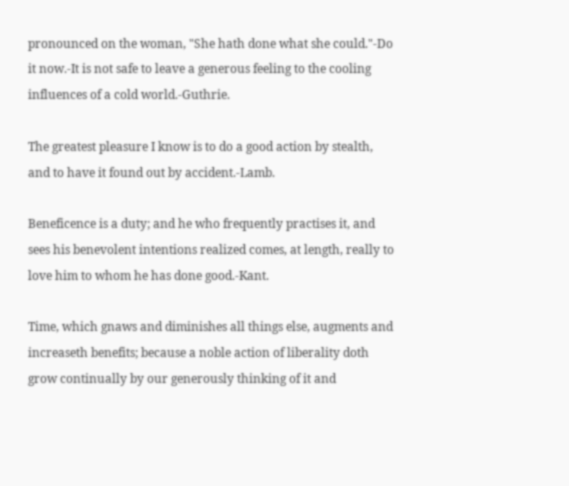pronounced on the woman, "She hath done what she could."-Do it now.-It is not safe to leave a generous feeling to the cooling influences of a cold world.-Guthrie.

The greatest pleasure I know is to do a good action by stealth, and to have it found out by accident.-Lamb.

Beneficence is a duty; and he who frequently practises it, and sees his benevolent intentions realized comes, at length, really to love him to whom he has done good.-Kant.

Time, which gnaws and diminishes all things else, augments and increaseth benefits; because a noble action of liberality doth grow continually by our generously thinking of it and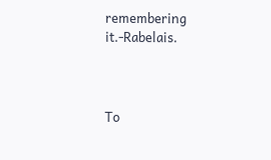remembering it.-Rabelais.



To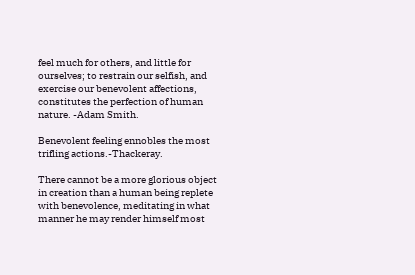feel much for others, and little for ourselves; to restrain our selfish, and exercise our benevolent affections, constitutes the perfection of human nature. -Adam Smith.

Benevolent feeling ennobles the most trifling actions.-Thackeray.

There cannot be a more glorious object in creation than a human being replete with benevolence, meditating in what manner he may render himself most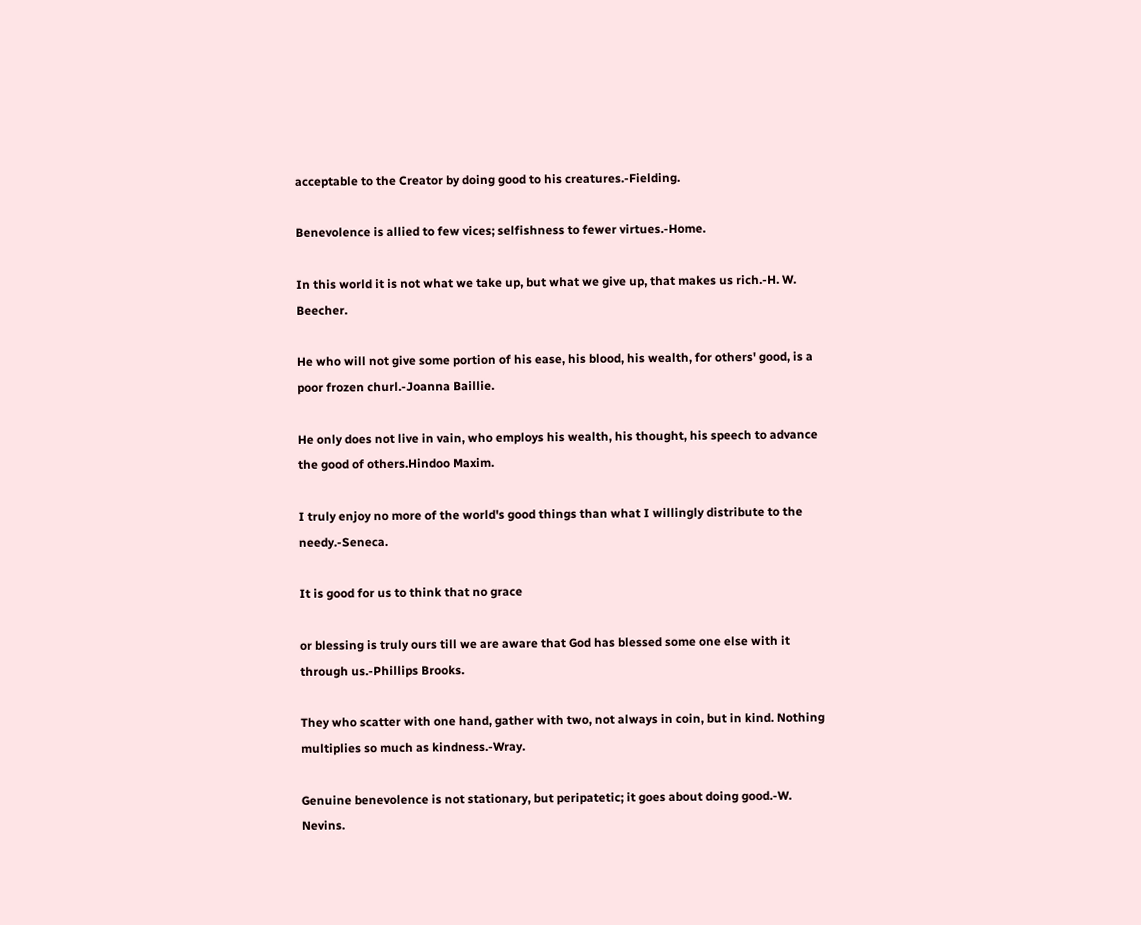acceptable to the Creator by doing good to his creatures.-Fielding.

Benevolence is allied to few vices; selfishness to fewer virtues.-Home.

In this world it is not what we take up, but what we give up, that makes us rich.-H. W. Beecher.

He who will not give some portion of his ease, his blood, his wealth, for others' good, is a poor frozen churl.-Joanna Baillie.

He only does not live in vain, who employs his wealth, his thought, his speech to advance the good of others.Hindoo Maxim.

I truly enjoy no more of the world's good things than what I willingly distribute to the needy.-Seneca.

It is good for us to think that no grace

or blessing is truly ours till we are aware that God has blessed some one else with it through us.-Phillips Brooks.

They who scatter with one hand, gather with two, not always in coin, but in kind. Nothing multiplies so much as kindness.-Wray.

Genuine benevolence is not stationary, but peripatetic; it goes about doing good.-W. Nevins.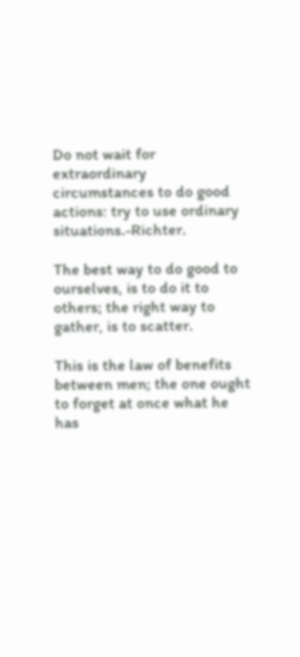Do not wait for extraordinary circumstances to do good actions: try to use ordinary situations.-Richter.

The best way to do good to ourselves, is to do it to others; the right way to gather, is to scatter.

This is the law of benefits between men; the one ought to forget at once what he has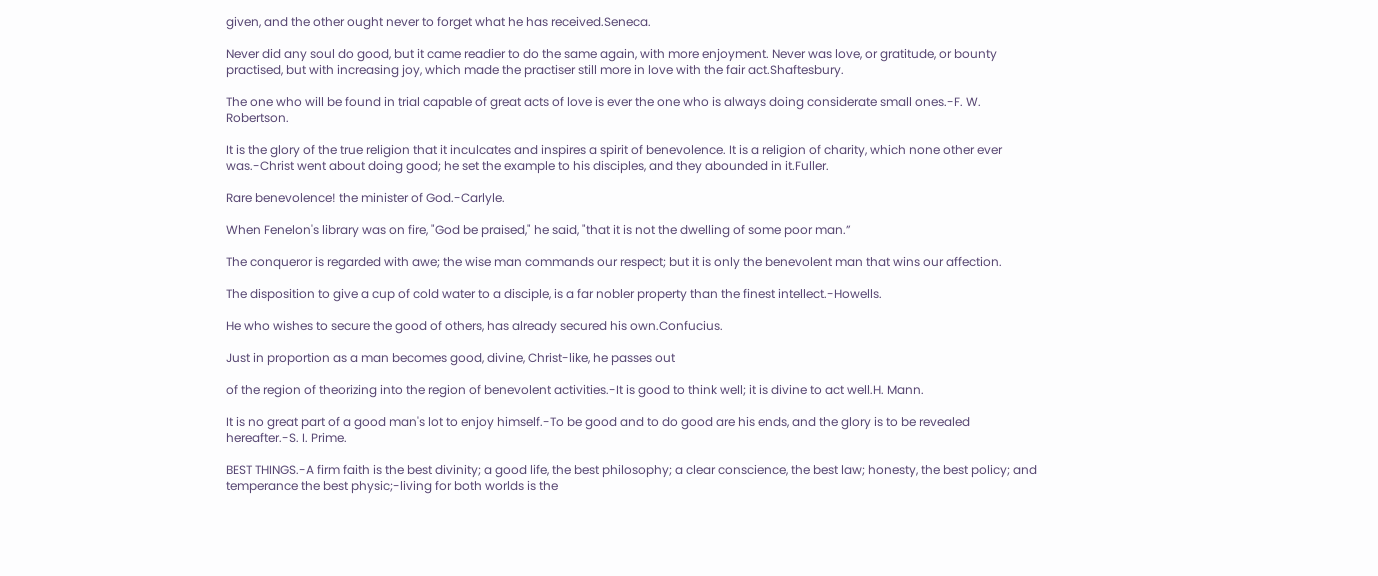given, and the other ought never to forget what he has received.Seneca.

Never did any soul do good, but it came readier to do the same again, with more enjoyment. Never was love, or gratitude, or bounty practised, but with increasing joy, which made the practiser still more in love with the fair act.Shaftesbury.

The one who will be found in trial capable of great acts of love is ever the one who is always doing considerate small ones.-F. W. Robertson.

It is the glory of the true religion that it inculcates and inspires a spirit of benevolence. It is a religion of charity, which none other ever was.-Christ went about doing good; he set the example to his disciples, and they abounded in it.Fuller.

Rare benevolence! the minister of God.-Carlyle.

When Fenelon's library was on fire, "God be praised," he said, "that it is not the dwelling of some poor man.”

The conqueror is regarded with awe; the wise man commands our respect; but it is only the benevolent man that wins our affection.

The disposition to give a cup of cold water to a disciple, is a far nobler property than the finest intellect.-Howells.

He who wishes to secure the good of others, has already secured his own.Confucius.

Just in proportion as a man becomes good, divine, Christ-like, he passes out

of the region of theorizing into the region of benevolent activities.-It is good to think well; it is divine to act well.H. Mann.

It is no great part of a good man's lot to enjoy himself.-To be good and to do good are his ends, and the glory is to be revealed hereafter.-S. I. Prime.

BEST THINGS.-A firm faith is the best divinity; a good life, the best philosophy; a clear conscience, the best law; honesty, the best policy; and temperance the best physic;-living for both worlds is the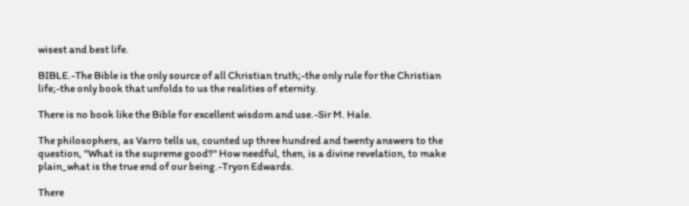wisest and best life.

BIBLE.-The Bible is the only source of all Christian truth;-the only rule for the Christian life;-the only book that unfolds to us the realities of eternity.

There is no book like the Bible for excellent wisdom and use.-Sir M. Hale.

The philosophers, as Varro tells us, counted up three hundred and twenty answers to the question, "What is the supreme good?" How needful, then, is a divine revelation, to make plain_what is the true end of our being.-Tryon Edwards.

There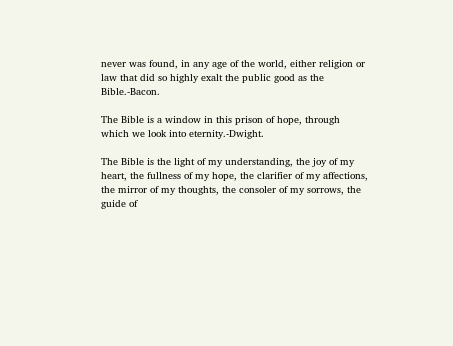never was found, in any age of the world, either religion or law that did so highly exalt the public good as the Bible.-Bacon.

The Bible is a window in this prison of hope, through which we look into eternity.-Dwight.

The Bible is the light of my understanding, the joy of my heart, the fullness of my hope, the clarifier of my affections, the mirror of my thoughts, the consoler of my sorrows, the guide of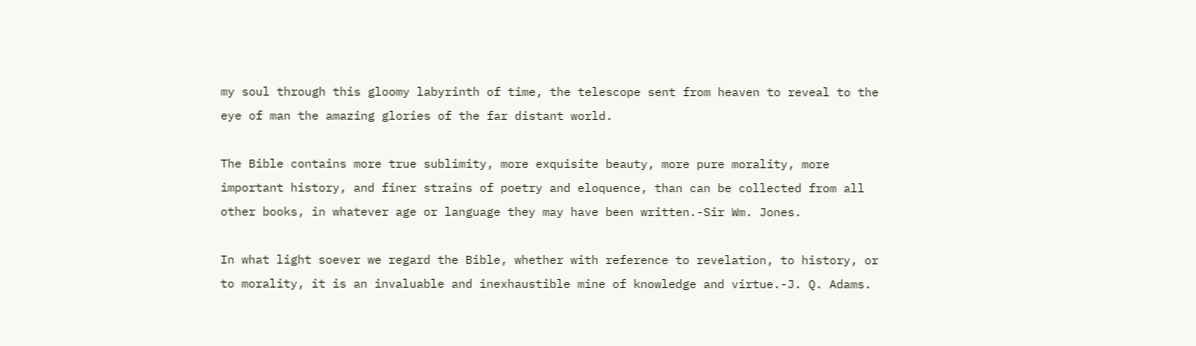my soul through this gloomy labyrinth of time, the telescope sent from heaven to reveal to the eye of man the amazing glories of the far distant world.

The Bible contains more true sublimity, more exquisite beauty, more pure morality, more important history, and finer strains of poetry and eloquence, than can be collected from all other books, in whatever age or language they may have been written.-Sir Wm. Jones.

In what light soever we regard the Bible, whether with reference to revelation, to history, or to morality, it is an invaluable and inexhaustible mine of knowledge and virtue.-J. Q. Adams.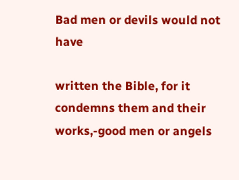Bad men or devils would not have

written the Bible, for it condemns them and their works,-good men or angels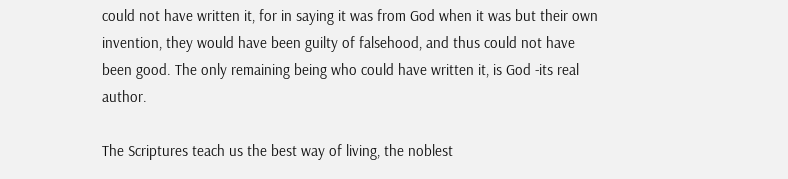could not have written it, for in saying it was from God when it was but their own invention, they would have been guilty of falsehood, and thus could not have been good. The only remaining being who could have written it, is God -its real author.

The Scriptures teach us the best way of living, the noblest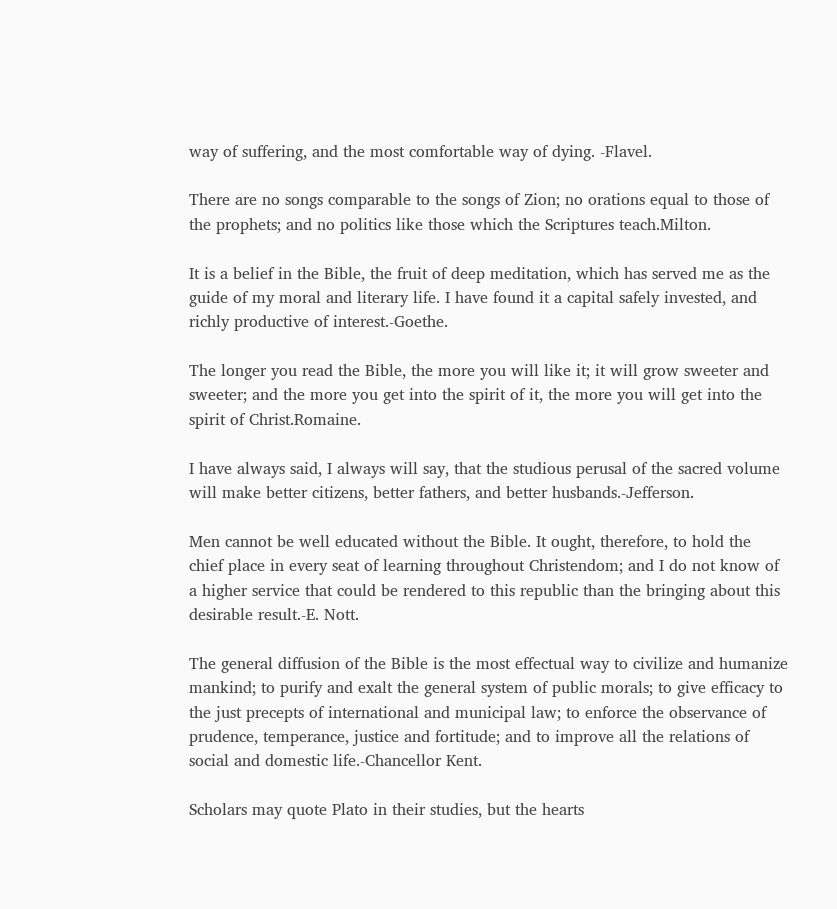way of suffering, and the most comfortable way of dying. -Flavel.

There are no songs comparable to the songs of Zion; no orations equal to those of the prophets; and no politics like those which the Scriptures teach.Milton.

It is a belief in the Bible, the fruit of deep meditation, which has served me as the guide of my moral and literary life. I have found it a capital safely invested, and richly productive of interest.-Goethe.

The longer you read the Bible, the more you will like it; it will grow sweeter and sweeter; and the more you get into the spirit of it, the more you will get into the spirit of Christ.Romaine.

I have always said, I always will say, that the studious perusal of the sacred volume will make better citizens, better fathers, and better husbands.-Jefferson.

Men cannot be well educated without the Bible. It ought, therefore, to hold the chief place in every seat of learning throughout Christendom; and I do not know of a higher service that could be rendered to this republic than the bringing about this desirable result.-E. Nott.

The general diffusion of the Bible is the most effectual way to civilize and humanize mankind; to purify and exalt the general system of public morals; to give efficacy to the just precepts of international and municipal law; to enforce the observance of prudence, temperance, justice and fortitude; and to improve all the relations of social and domestic life.-Chancellor Kent.

Scholars may quote Plato in their studies, but the hearts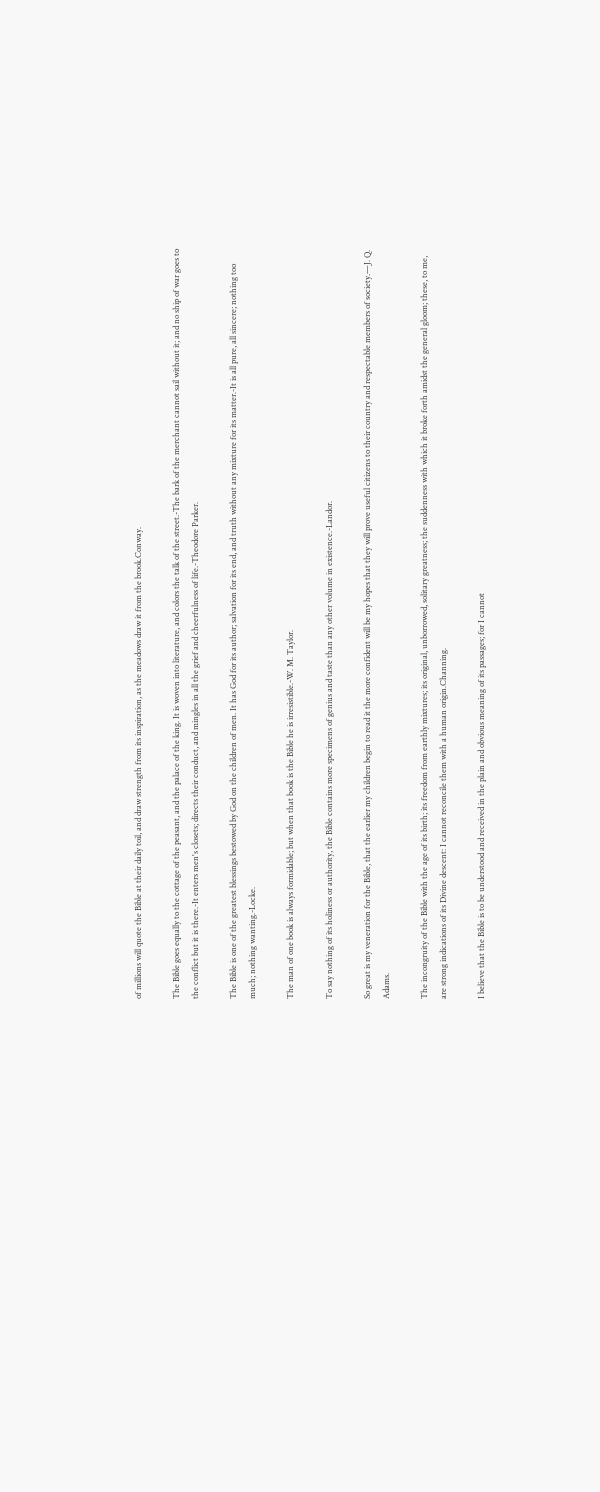of millions will quote the Bible at their daily toil, and draw strength from its inspiration, as the meadows draw it from the brook.Conway.

The Bible goes equally to the cottage of the peasant, and the palace of the king. It is woven into literature, and colors the talk of the street.-The bark of the merchant cannot sail without it; and no ship of war goes to the conflict but it is there.-It enters men's closets; directs their conduct, and mingles in all the grief and cheerfulness of life.-Theodore Parker.

The Bible is one of the greatest blessings bestowed by God on the children of men. It has God for its author; salvation for its end, and truth without any mixture for its matter.-It is all pure, all sincere; nothing too much; nothing wanting.-Locke.

The man of one book is always formidable; but when that book is the Bible he is irresistible.-W. M. Taylor.

To say nothing of its holiness or authority, the Bible contains more specimens of genius and taste than any other volume in existence.-Landor.

So great is my veneration for the Bible, that the earlier my children begin to read it the more confident will be my hopes that they will prove useful citizens to their country and respectable members of society.—J. Q. Adams.

The incongruity of the Bible with the age of its birth; its freedom from earthly mixtures; its original, unborrowed, solitary greatness; the suddenness with which it broke forth amidst the general gloom; these, to me, are strong indications of its Divine descent: I cannot reconcile them with a human origin.Channing.

I believe that the Bible is to be understood and received in the plain and obvious meaning of its passages; for I cannot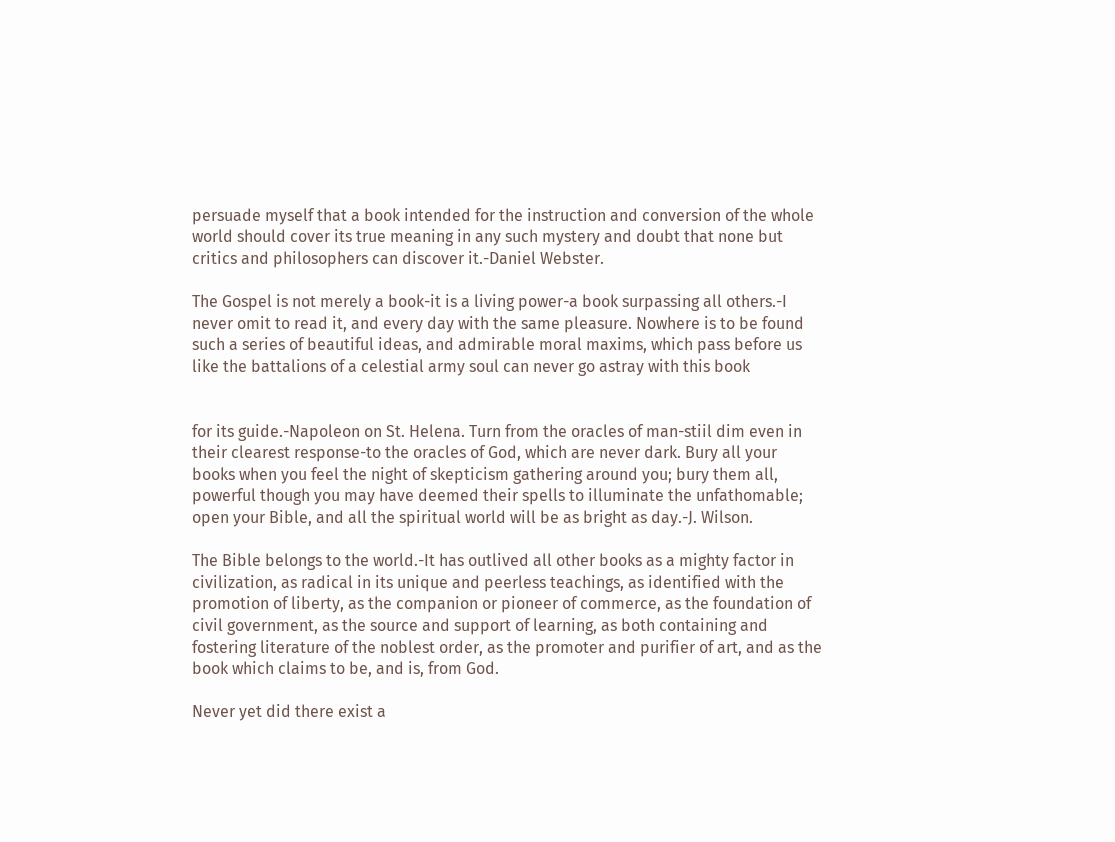persuade myself that a book intended for the instruction and conversion of the whole world should cover its true meaning in any such mystery and doubt that none but critics and philosophers can discover it.-Daniel Webster.

The Gospel is not merely a book-it is a living power-a book surpassing all others.-I never omit to read it, and every day with the same pleasure. Nowhere is to be found such a series of beautiful ideas, and admirable moral maxims, which pass before us like the battalions of a celestial army soul can never go astray with this book


for its guide.-Napoleon on St. Helena. Turn from the oracles of man-stiil dim even in their clearest response-to the oracles of God, which are never dark. Bury all your books when you feel the night of skepticism gathering around you; bury them all, powerful though you may have deemed their spells to illuminate the unfathomable; open your Bible, and all the spiritual world will be as bright as day.-J. Wilson.

The Bible belongs to the world.-It has outlived all other books as a mighty factor in civilization, as radical in its unique and peerless teachings, as identified with the promotion of liberty, as the companion or pioneer of commerce, as the foundation of civil government, as the source and support of learning, as both containing and fostering literature of the noblest order, as the promoter and purifier of art, and as the book which claims to be, and is, from God.

Never yet did there exist a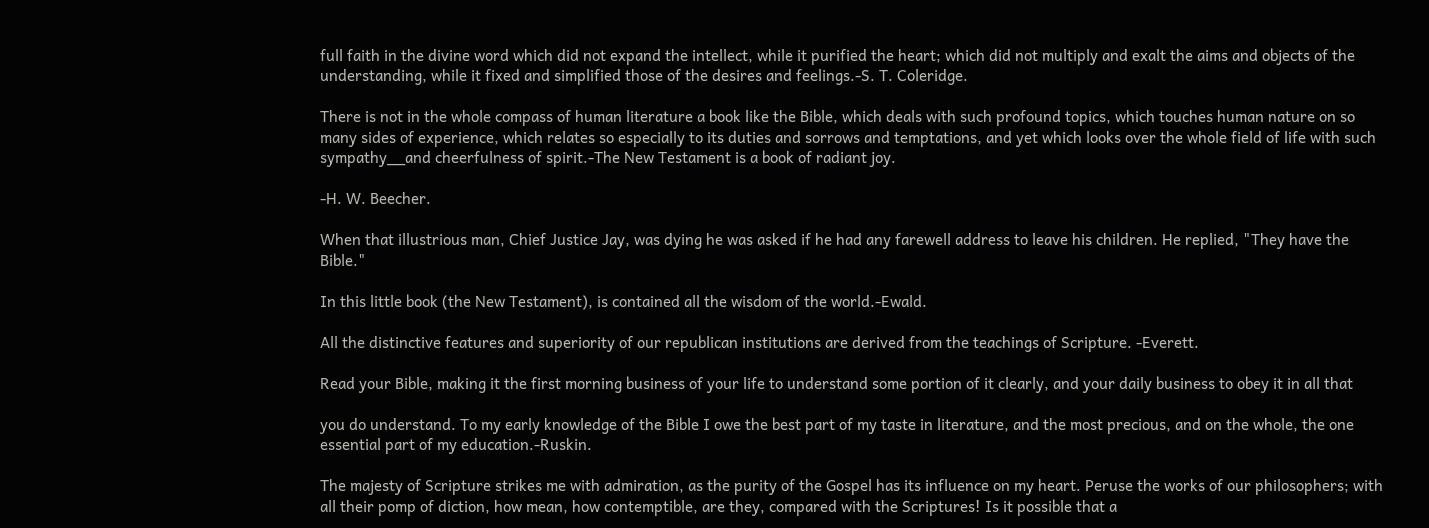full faith in the divine word which did not expand the intellect, while it purified the heart; which did not multiply and exalt the aims and objects of the understanding, while it fixed and simplified those of the desires and feelings.-S. T. Coleridge.

There is not in the whole compass of human literature a book like the Bible, which deals with such profound topics, which touches human nature on so many sides of experience, which relates so especially to its duties and sorrows and temptations, and yet which looks over the whole field of life with such sympathy__and cheerfulness of spirit.-The New Testament is a book of radiant joy.

-H. W. Beecher.

When that illustrious man, Chief Justice Jay, was dying he was asked if he had any farewell address to leave his children. He replied, "They have the Bible."

In this little book (the New Testament), is contained all the wisdom of the world.-Ewald.

All the distinctive features and superiority of our republican institutions are derived from the teachings of Scripture. -Everett.

Read your Bible, making it the first morning business of your life to understand some portion of it clearly, and your daily business to obey it in all that

you do understand. To my early knowledge of the Bible I owe the best part of my taste in literature, and the most precious, and on the whole, the one essential part of my education.-Ruskin.

The majesty of Scripture strikes me with admiration, as the purity of the Gospel has its influence on my heart. Peruse the works of our philosophers; with all their pomp of diction, how mean, how contemptible, are they, compared with the Scriptures! Is it possible that a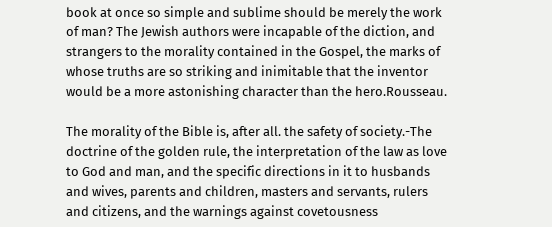book at once so simple and sublime should be merely the work of man? The Jewish authors were incapable of the diction, and strangers to the morality contained in the Gospel, the marks of whose truths are so striking and inimitable that the inventor would be a more astonishing character than the hero.Rousseau.

The morality of the Bible is, after all. the safety of society.-The doctrine of the golden rule, the interpretation of the law as love to God and man, and the specific directions in it to husbands and wives, parents and children, masters and servants, rulers and citizens, and the warnings against covetousness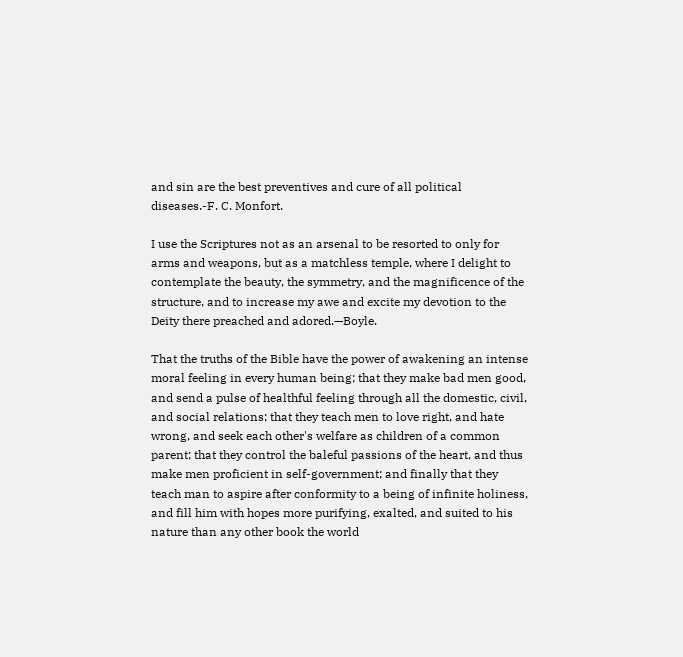and sin are the best preventives and cure of all political diseases.-F. C. Monfort.

I use the Scriptures not as an arsenal to be resorted to only for arms and weapons, but as a matchless temple, where I delight to contemplate the beauty, the symmetry, and the magnificence of the structure, and to increase my awe and excite my devotion to the Deity there preached and adored.—Boyle.

That the truths of the Bible have the power of awakening an intense moral feeling in every human being; that they make bad men good, and send a pulse of healthful feeling through all the domestic, civil, and social relations; that they teach men to love right, and hate wrong, and seek each other's welfare as children of a common parent; that they control the baleful passions of the heart, and thus make men proficient in self-government; and finally that they teach man to aspire after conformity to a being of infinite holiness, and fill him with hopes more purifying, exalted, and suited to his nature than any other book the world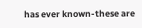has ever known-these are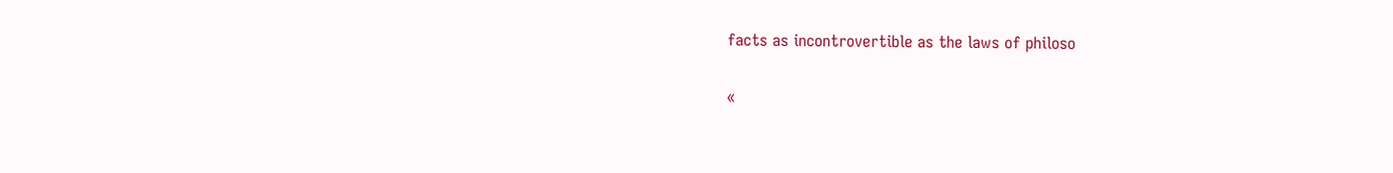facts as incontrovertible as the laws of philoso

«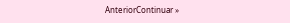AnteriorContinuar »